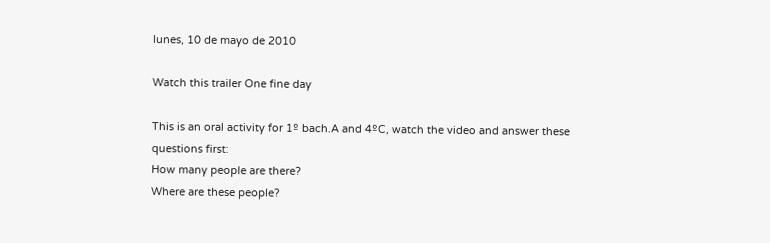lunes, 10 de mayo de 2010

Watch this trailer One fine day

This is an oral activity for 1º bach.A and 4ºC, watch the video and answer these questions first:
How many people are there?
Where are these people?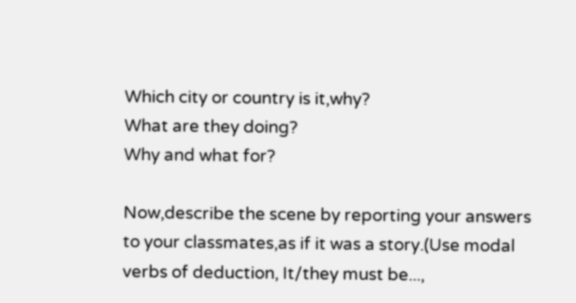Which city or country is it,why?
What are they doing?
Why and what for?

Now,describe the scene by reporting your answers to your classmates,as if it was a story.(Use modal verbs of deduction, It/they must be...,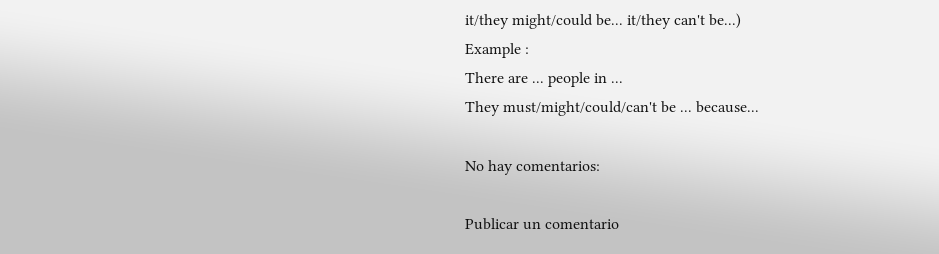it/they might/could be... it/they can't be...)
Example :
There are ... people in ...
They must/might/could/can't be ... because...

No hay comentarios:

Publicar un comentario